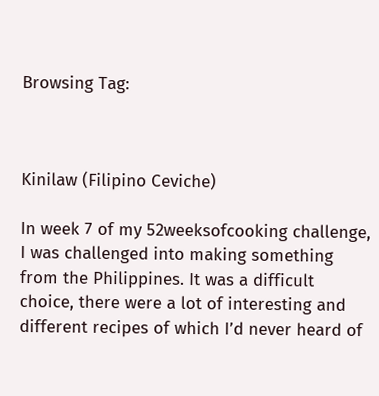Browsing Tag:



Kinilaw (Filipino Ceviche)

In week 7 of my 52weeksofcooking challenge, I was challenged into making something from the Philippines. It was a difficult choice, there were a lot of interesting and different recipes of which I’d never heard of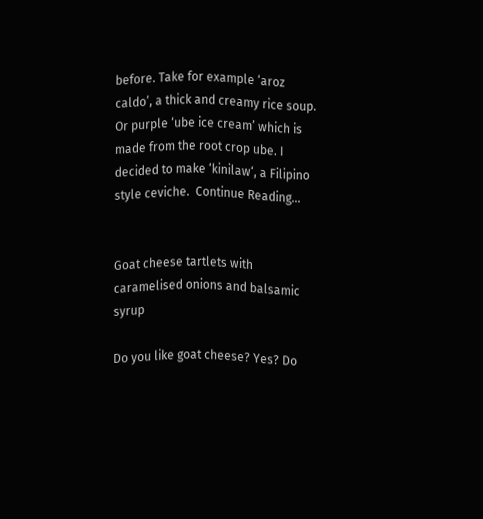before. Take for example ‘aroz caldo’, a thick and creamy rice soup. Or purple ‘ube ice cream’ which is made from the root crop ube. I decided to make ‘kinilaw‘, a Filipino style ceviche.  Continue Reading…


Goat cheese tartlets with caramelised onions and balsamic syrup

Do you like goat cheese? Yes? Do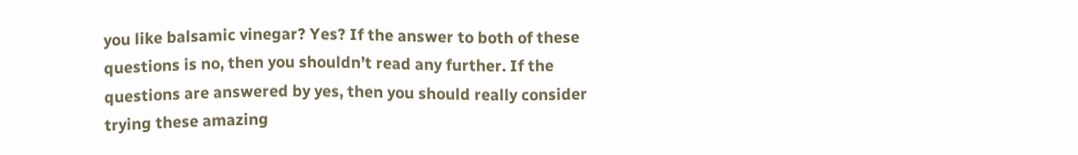you like balsamic vinegar? Yes? If the answer to both of these questions is no, then you shouldn’t read any further. If the questions are answered by yes, then you should really consider trying these amazing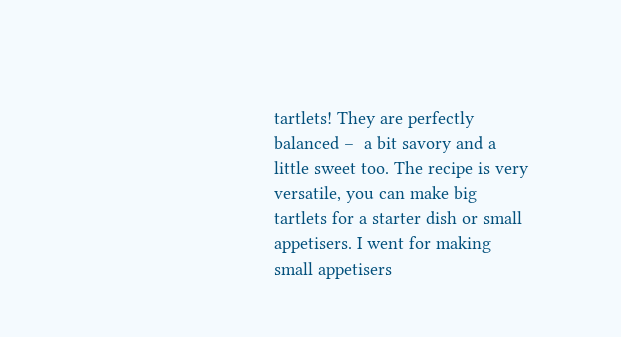tartlets! They are perfectly balanced –  a bit savory and a little sweet too. The recipe is very versatile, you can make big tartlets for a starter dish or small appetisers. I went for making small appetisers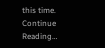this time. Continue Reading…